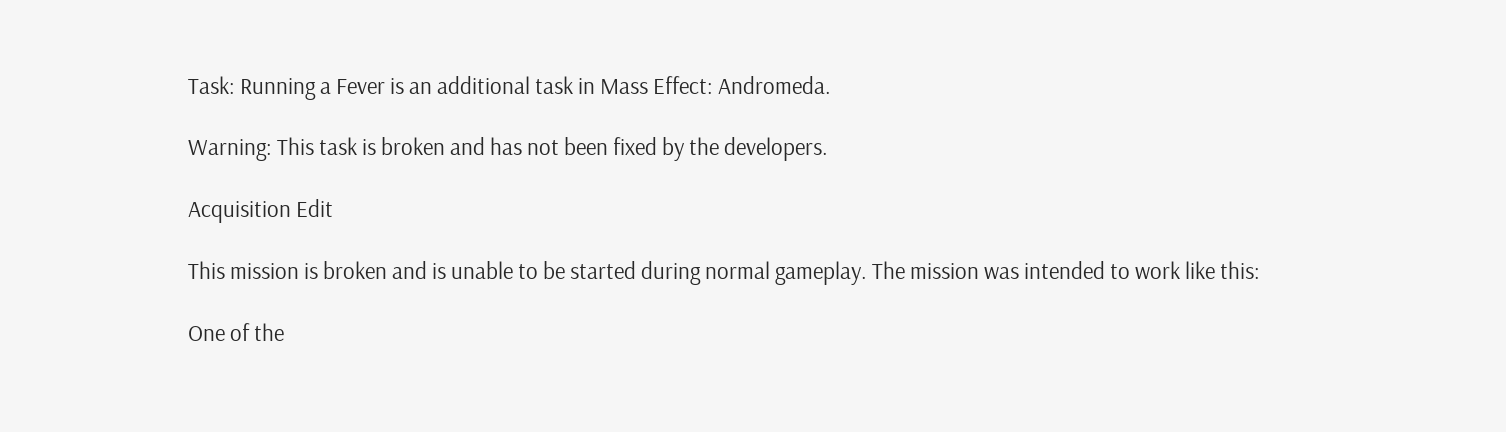Task: Running a Fever is an additional task in Mass Effect: Andromeda.

Warning: This task is broken and has not been fixed by the developers.

Acquisition Edit

This mission is broken and is unable to be started during normal gameplay. The mission was intended to work like this:

One of the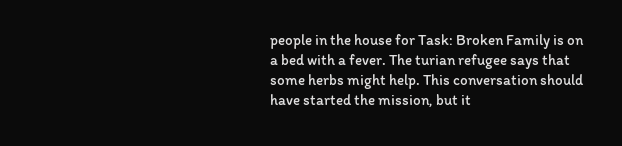people in the house for Task: Broken Family is on a bed with a fever. The turian refugee says that some herbs might help. This conversation should have started the mission, but it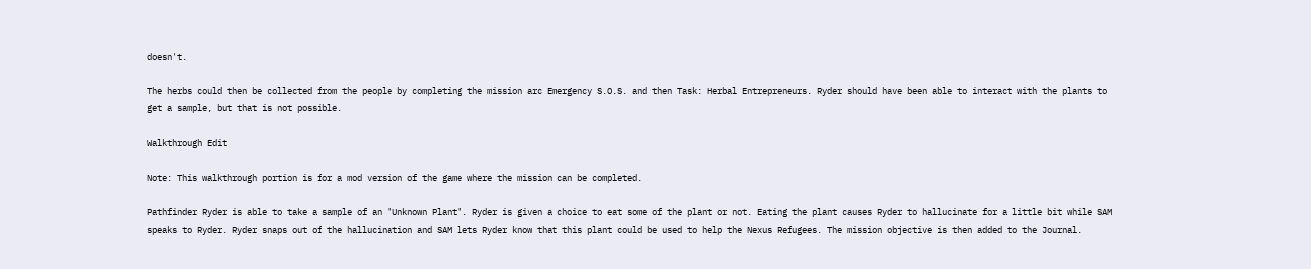doesn't.

The herbs could then be collected from the people by completing the mission arc Emergency S.O.S. and then Task: Herbal Entrepreneurs. Ryder should have been able to interact with the plants to get a sample, but that is not possible.

Walkthrough Edit

Note: This walkthrough portion is for a mod version of the game where the mission can be completed.

Pathfinder Ryder is able to take a sample of an "Unknown Plant". Ryder is given a choice to eat some of the plant or not. Eating the plant causes Ryder to hallucinate for a little bit while SAM speaks to Ryder. Ryder snaps out of the hallucination and SAM lets Ryder know that this plant could be used to help the Nexus Refugees. The mission objective is then added to the Journal.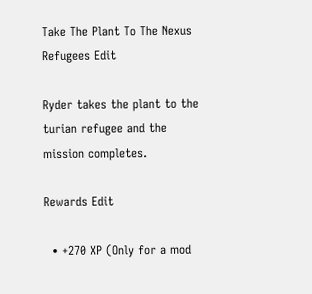Take The Plant To The Nexus Refugees Edit

Ryder takes the plant to the turian refugee and the mission completes.

Rewards Edit

  • +270 XP (Only for a mod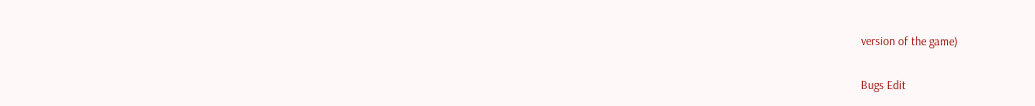version of the game)

Bugs Edit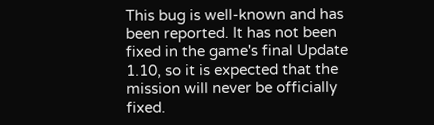This bug is well-known and has been reported. It has not been fixed in the game's final Update 1.10, so it is expected that the mission will never be officially fixed.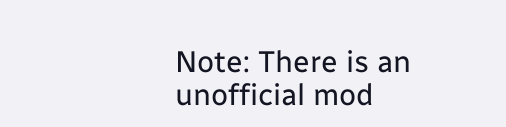Note: There is an unofficial mod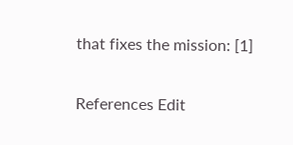that fixes the mission: [1]

References Edit